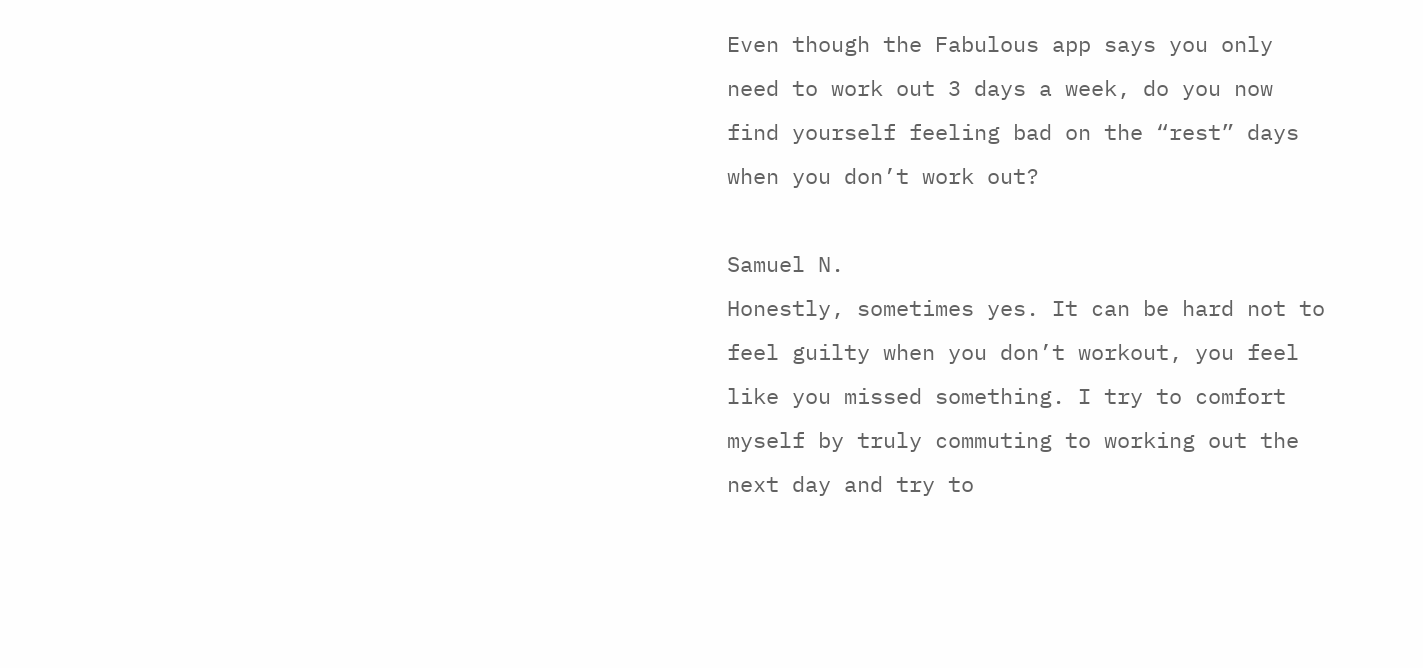Even though the Fabulous app says you only need to work out 3 days a week, do you now find yourself feeling bad on the “rest” days when you don’t work out?

Samuel N.
Honestly, sometimes yes. It can be hard not to feel guilty when you don’t workout, you feel like you missed something. I try to comfort myself by truly commuting to working out the next day and try to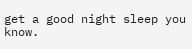get a good night sleep you know.